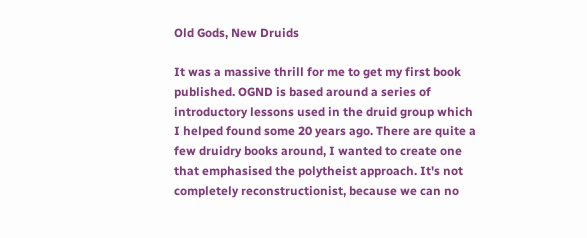Old Gods, New Druids

It was a massive thrill for me to get my first book published. OGND is based around a series of introductory lessons used in the druid group which I helped found some 20 years ago. There are quite a few druidry books around, I wanted to create one that emphasised the polytheist approach. It's not completely reconstructionist, because we can no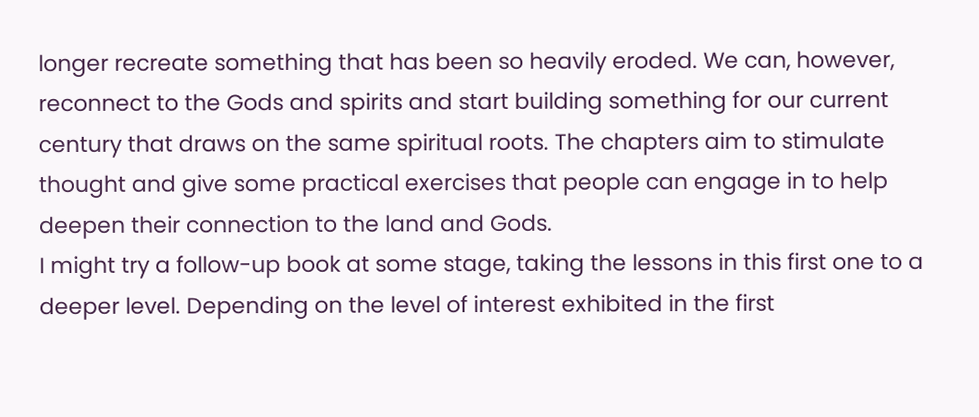longer recreate something that has been so heavily eroded. We can, however, reconnect to the Gods and spirits and start building something for our current century that draws on the same spiritual roots. The chapters aim to stimulate thought and give some practical exercises that people can engage in to help deepen their connection to the land and Gods.
I might try a follow-up book at some stage, taking the lessons in this first one to a deeper level. Depending on the level of interest exhibited in the first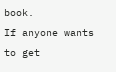book.
If anyone wants to get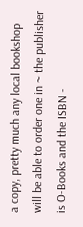a copy, pretty much any local bookshop will be able to order one in ~ the publisher is O-Books and the ISBN -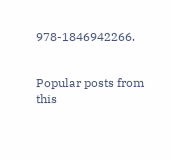978-1846942266.


Popular posts from this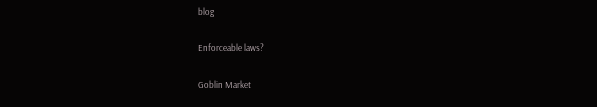blog

Enforceable laws?

Goblin Market